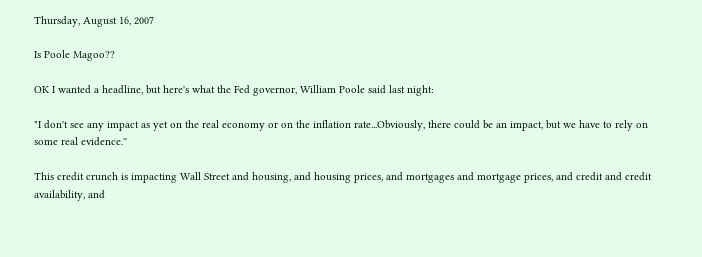Thursday, August 16, 2007

Is Poole Magoo??

OK I wanted a headline, but here's what the Fed governor, William Poole said last night:

"I don't see any impact as yet on the real economy or on the inflation rate...Obviously, there could be an impact, but we have to rely on some real evidence.''

This credit crunch is impacting Wall Street and housing, and housing prices, and mortgages and mortgage prices, and credit and credit availability, and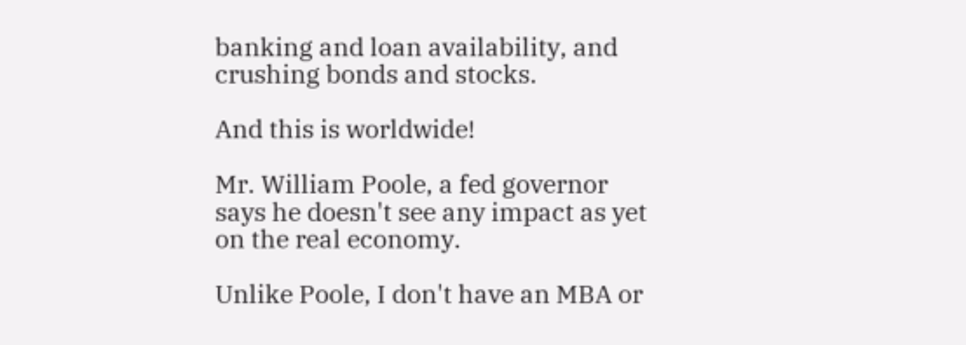banking and loan availability, and crushing bonds and stocks.

And this is worldwide!

Mr. William Poole, a fed governor says he doesn't see any impact as yet on the real economy.

Unlike Poole, I don't have an MBA or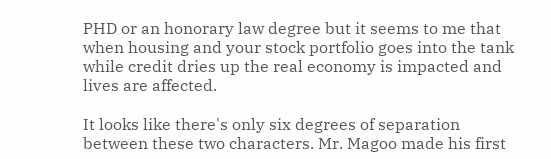PHD or an honorary law degree but it seems to me that when housing and your stock portfolio goes into the tank while credit dries up the real economy is impacted and lives are affected.

It looks like there's only six degrees of separation between these two characters. Mr. Magoo made his first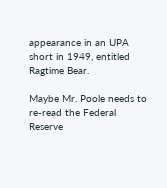appearance in an UPA short in 1949, entitled Ragtime Bear.

Maybe Mr. Poole needs to re-read the Federal Reserve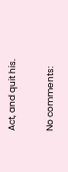Act, and quit his.

No comments: